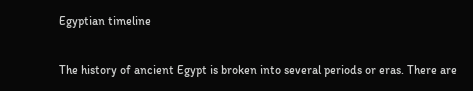Egyptian timeline

The history of ancient Egypt is broken into several periods or eras. There are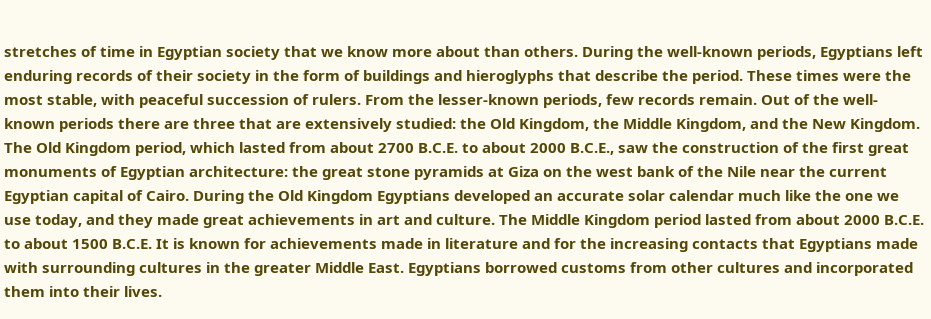stretches of time in Egyptian society that we know more about than others. During the well-known periods, Egyptians left enduring records of their society in the form of buildings and hieroglyphs that describe the period. These times were the most stable, with peaceful succession of rulers. From the lesser-known periods, few records remain. Out of the well-known periods there are three that are extensively studied: the Old Kingdom, the Middle Kingdom, and the New Kingdom. The Old Kingdom period, which lasted from about 2700 B.C.E. to about 2000 B.C.E., saw the construction of the first great monuments of Egyptian architecture: the great stone pyramids at Giza on the west bank of the Nile near the current Egyptian capital of Cairo. During the Old Kingdom Egyptians developed an accurate solar calendar much like the one we use today, and they made great achievements in art and culture. The Middle Kingdom period lasted from about 2000 B.C.E. to about 1500 B.C.E. It is known for achievements made in literature and for the increasing contacts that Egyptians made with surrounding cultures in the greater Middle East. Egyptians borrowed customs from other cultures and incorporated them into their lives.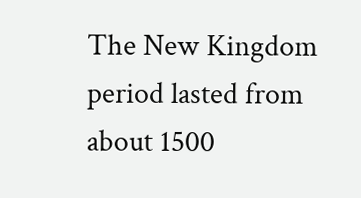The New Kingdom period lasted from about 1500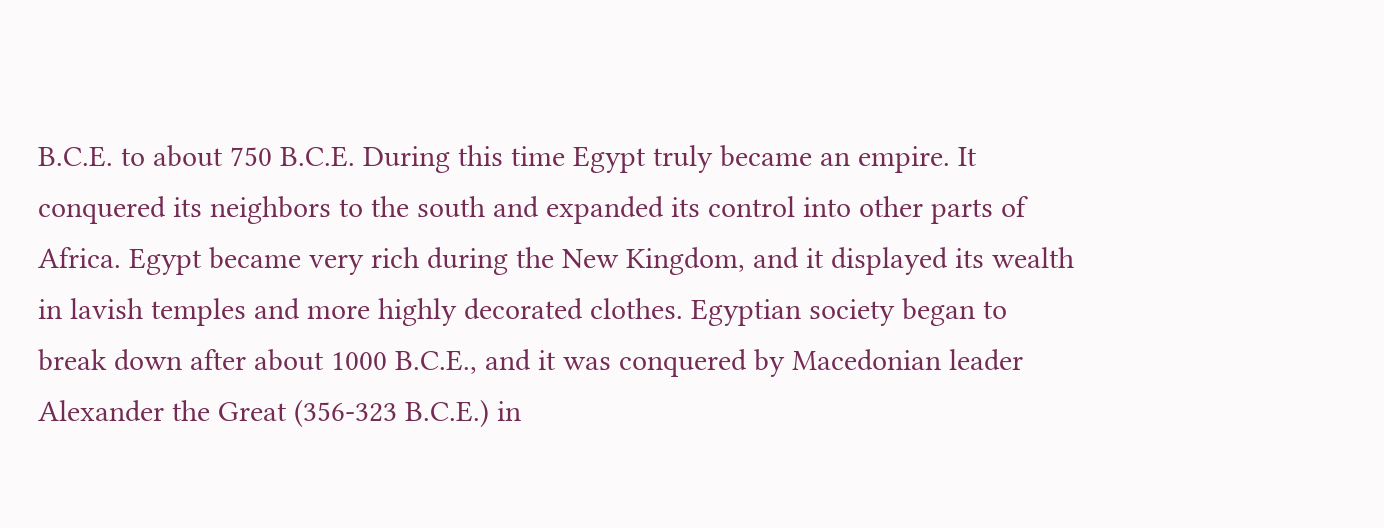B.C.E. to about 750 B.C.E. During this time Egypt truly became an empire. It conquered its neighbors to the south and expanded its control into other parts of Africa. Egypt became very rich during the New Kingdom, and it displayed its wealth in lavish temples and more highly decorated clothes. Egyptian society began to break down after about 1000 B.C.E., and it was conquered by Macedonian leader Alexander the Great (356-323 B.C.E.) in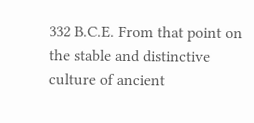332 B.C.E. From that point on the stable and distinctive culture of ancient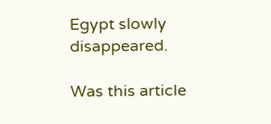Egypt slowly disappeared.

Was this article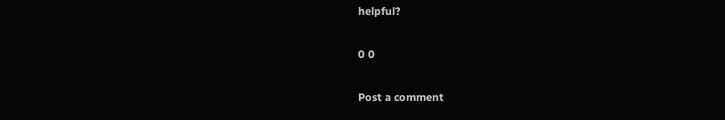helpful?

0 0

Post a comment